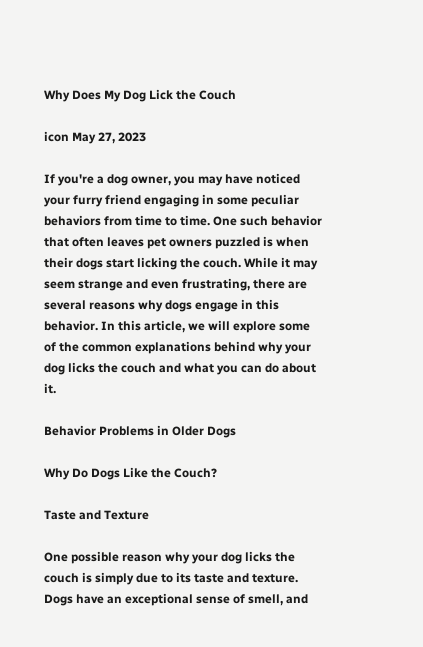Why Does My Dog Lick the Couch

icon May 27, 2023

If you're a dog owner, you may have noticed your furry friend engaging in some peculiar behaviors from time to time. One such behavior that often leaves pet owners puzzled is when their dogs start licking the couch. While it may seem strange and even frustrating, there are several reasons why dogs engage in this behavior. In this article, we will explore some of the common explanations behind why your dog licks the couch and what you can do about it.

Behavior Problems in Older Dogs

Why Do Dogs Like the Couch?

Taste and Texture

One possible reason why your dog licks the couch is simply due to its taste and texture. Dogs have an exceptional sense of smell, and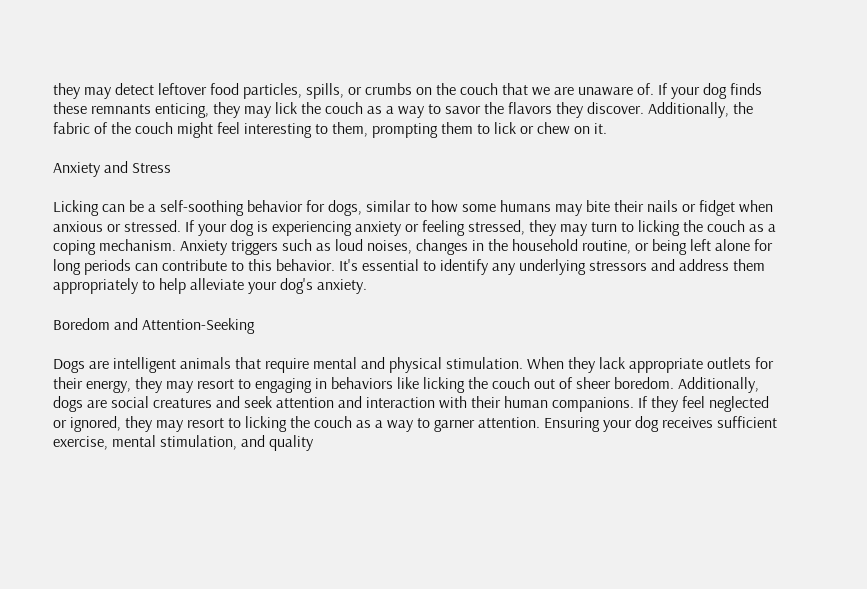they may detect leftover food particles, spills, or crumbs on the couch that we are unaware of. If your dog finds these remnants enticing, they may lick the couch as a way to savor the flavors they discover. Additionally, the fabric of the couch might feel interesting to them, prompting them to lick or chew on it.

Anxiety and Stress

Licking can be a self-soothing behavior for dogs, similar to how some humans may bite their nails or fidget when anxious or stressed. If your dog is experiencing anxiety or feeling stressed, they may turn to licking the couch as a coping mechanism. Anxiety triggers such as loud noises, changes in the household routine, or being left alone for long periods can contribute to this behavior. It's essential to identify any underlying stressors and address them appropriately to help alleviate your dog's anxiety.

Boredom and Attention-Seeking

Dogs are intelligent animals that require mental and physical stimulation. When they lack appropriate outlets for their energy, they may resort to engaging in behaviors like licking the couch out of sheer boredom. Additionally, dogs are social creatures and seek attention and interaction with their human companions. If they feel neglected or ignored, they may resort to licking the couch as a way to garner attention. Ensuring your dog receives sufficient exercise, mental stimulation, and quality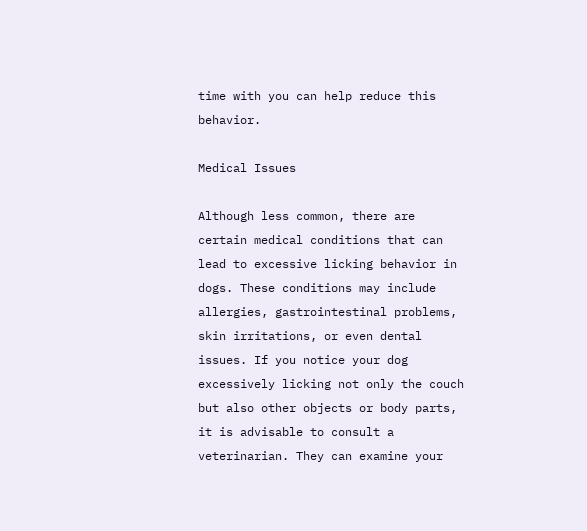time with you can help reduce this behavior.

Medical Issues

Although less common, there are certain medical conditions that can lead to excessive licking behavior in dogs. These conditions may include allergies, gastrointestinal problems, skin irritations, or even dental issues. If you notice your dog excessively licking not only the couch but also other objects or body parts, it is advisable to consult a veterinarian. They can examine your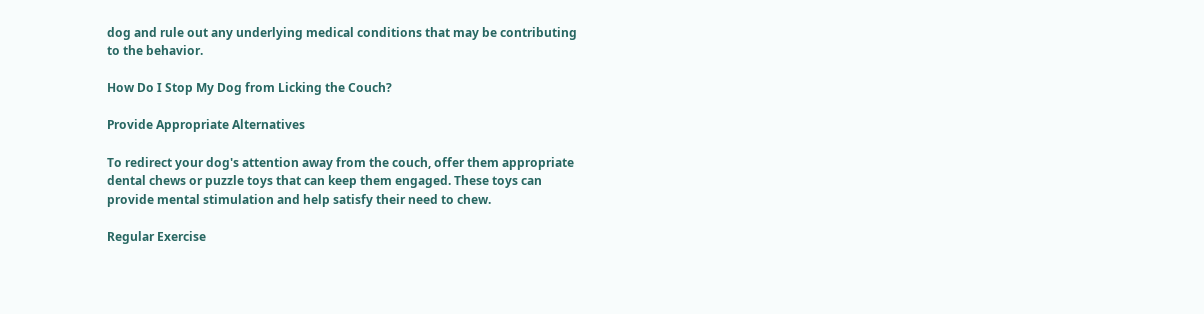dog and rule out any underlying medical conditions that may be contributing to the behavior.

How Do I Stop My Dog from Licking the Couch?

Provide Appropriate Alternatives

To redirect your dog's attention away from the couch, offer them appropriate dental chews or puzzle toys that can keep them engaged. These toys can provide mental stimulation and help satisfy their need to chew.

Regular Exercise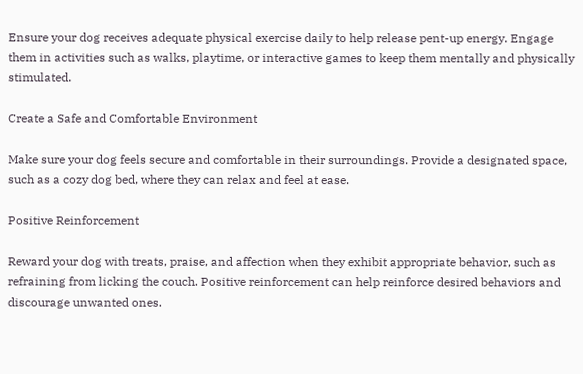Ensure your dog receives adequate physical exercise daily to help release pent-up energy. Engage them in activities such as walks, playtime, or interactive games to keep them mentally and physically stimulated.

Create a Safe and Comfortable Environment

Make sure your dog feels secure and comfortable in their surroundings. Provide a designated space, such as a cozy dog bed, where they can relax and feel at ease.

Positive Reinforcement

Reward your dog with treats, praise, and affection when they exhibit appropriate behavior, such as refraining from licking the couch. Positive reinforcement can help reinforce desired behaviors and discourage unwanted ones.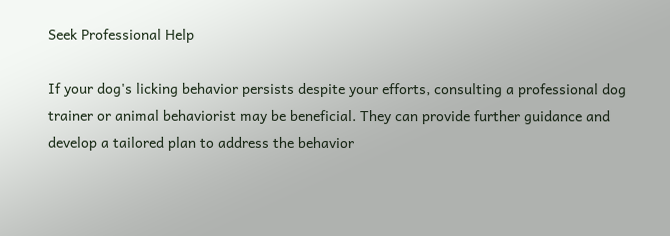Seek Professional Help

If your dog's licking behavior persists despite your efforts, consulting a professional dog trainer or animal behaviorist may be beneficial. They can provide further guidance and develop a tailored plan to address the behavior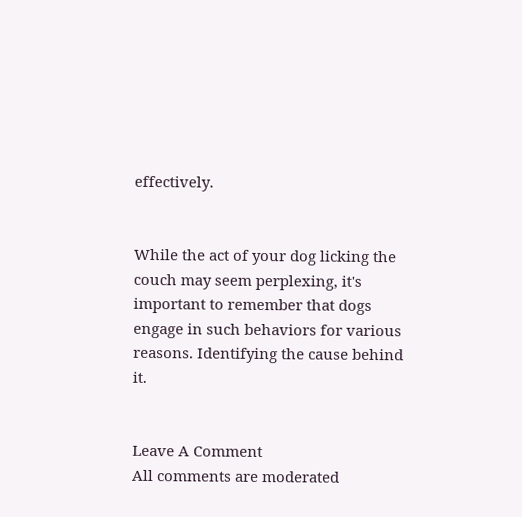effectively.


While the act of your dog licking the couch may seem perplexing, it's important to remember that dogs engage in such behaviors for various reasons. Identifying the cause behind it.


Leave A Comment
All comments are moderated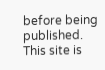before being published.
This site is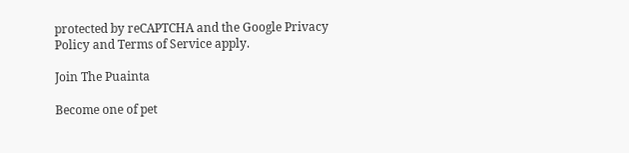protected by reCAPTCHA and the Google Privacy Policy and Terms of Service apply.

Join The Puainta

Become one of pet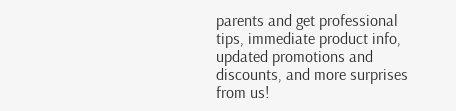parents and get professional tips, immediate product info, updated promotions and discounts, and more surprises from us!